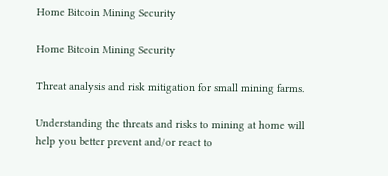Home Bitcoin Mining Security

Home Bitcoin Mining Security

Threat analysis and risk mitigation for small mining farms.

Understanding the threats and risks to mining at home will help you better prevent and/or react to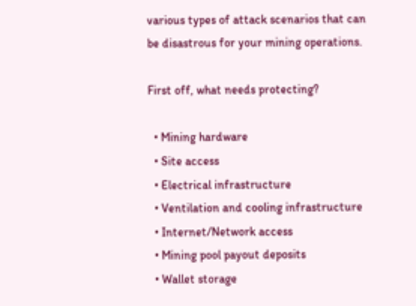various types of attack scenarios that can be disastrous for your mining operations.

First off, what needs protecting?

  • Mining hardware
  • Site access
  • Electrical infrastructure
  • Ventilation and cooling infrastructure
  • Internet/Network access
  • Mining pool payout deposits
  • Wallet storage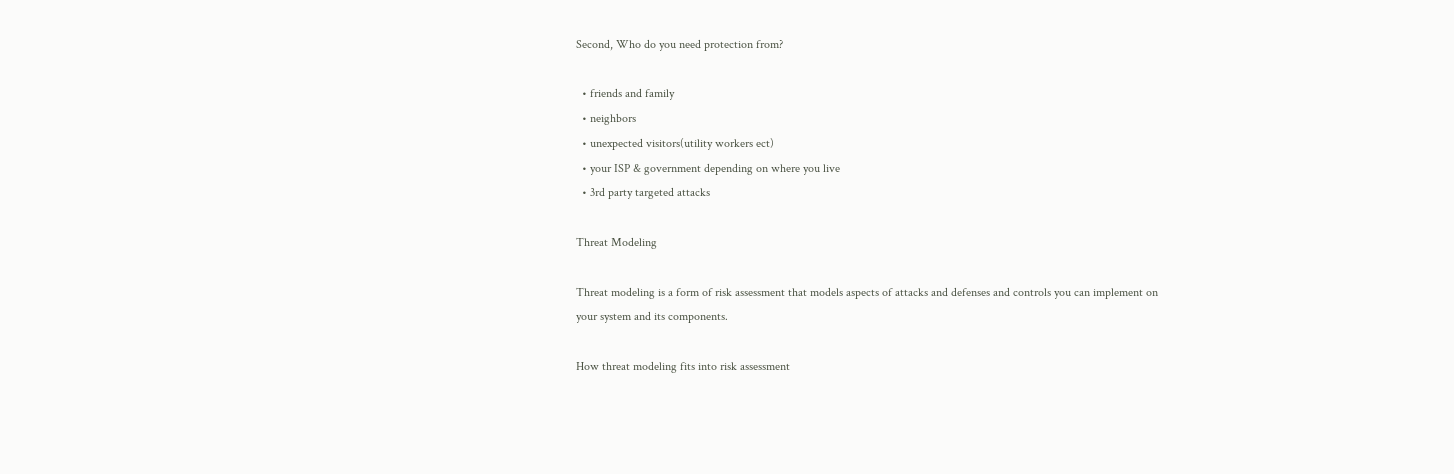Second, Who do you need protection from?

  • friends and family
  • neighbors
  • unexpected visitors(utility workers ect)
  • your ISP & government depending on where you live
  • 3rd party targeted attacks

Threat Modeling

Threat modeling is a form of risk assessment that models aspects of attacks and defenses and controls you can implement on your system and its components.

How threat modeling fits into risk assessment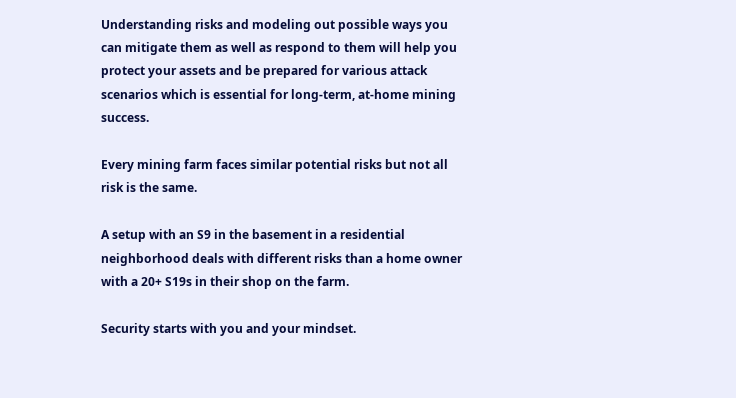Understanding risks and modeling out possible ways you can mitigate them as well as respond to them will help you protect your assets and be prepared for various attack scenarios which is essential for long-term, at-home mining success.

Every mining farm faces similar potential risks but not all risk is the same.

A setup with an S9 in the basement in a residential neighborhood deals with different risks than a home owner with a 20+ S19s in their shop on the farm.

Security starts with you and your mindset.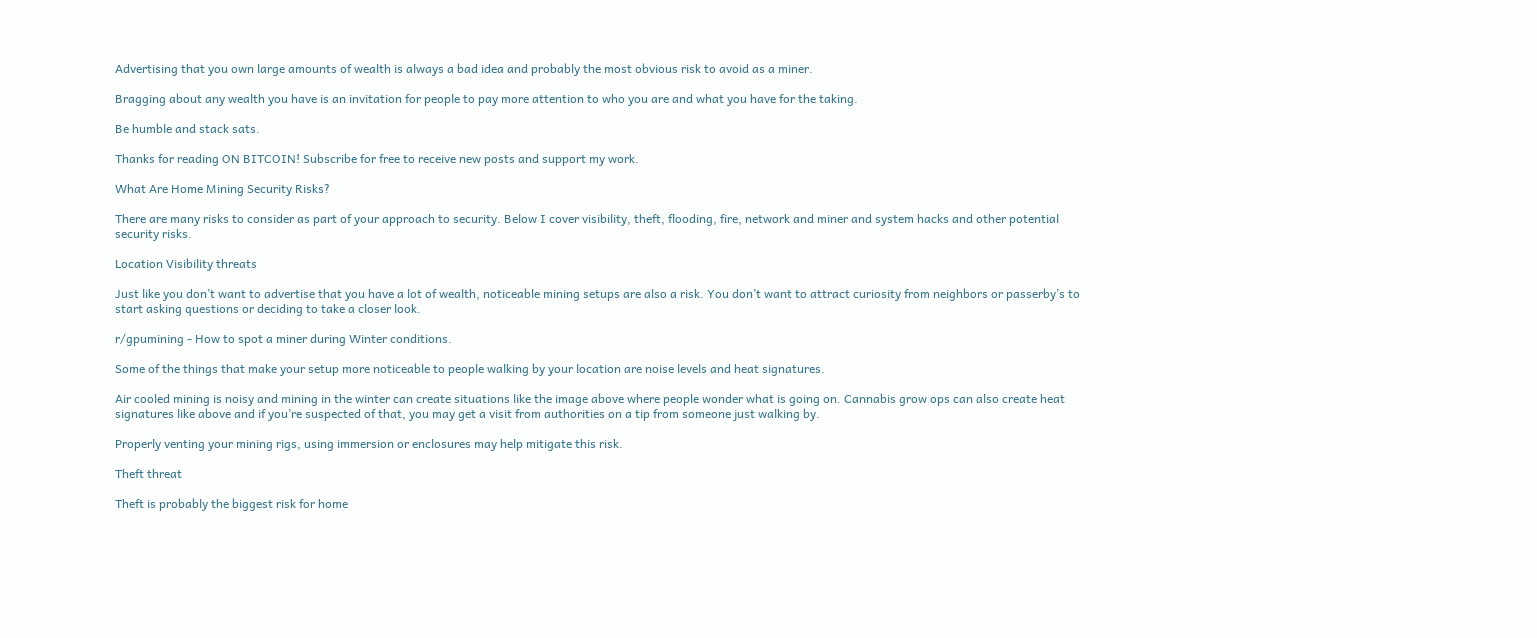Advertising that you own large amounts of wealth is always a bad idea and probably the most obvious risk to avoid as a miner.

Bragging about any wealth you have is an invitation for people to pay more attention to who you are and what you have for the taking.

Be humble and stack sats.

Thanks for reading ON BITCOIN! Subscribe for free to receive new posts and support my work.

What Are Home Mining Security Risks?

There are many risks to consider as part of your approach to security. Below I cover visibility, theft, flooding, fire, network and miner and system hacks and other potential security risks.

Location Visibility threats

Just like you don’t want to advertise that you have a lot of wealth, noticeable mining setups are also a risk. You don’t want to attract curiosity from neighbors or passerby’s to start asking questions or deciding to take a closer look.

r/gpumining - How to spot a miner during Winter conditions.

Some of the things that make your setup more noticeable to people walking by your location are noise levels and heat signatures.

Air cooled mining is noisy and mining in the winter can create situations like the image above where people wonder what is going on. Cannabis grow ops can also create heat signatures like above and if you’re suspected of that, you may get a visit from authorities on a tip from someone just walking by.

Properly venting your mining rigs, using immersion or enclosures may help mitigate this risk.

Theft threat

Theft is probably the biggest risk for home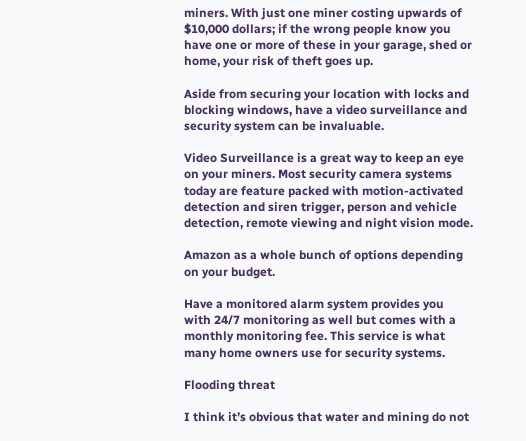miners. With just one miner costing upwards of $10,000 dollars; if the wrong people know you have one or more of these in your garage, shed or home, your risk of theft goes up.

Aside from securing your location with locks and blocking windows, have a video surveillance and security system can be invaluable.

Video Surveillance is a great way to keep an eye on your miners. Most security camera systems today are feature packed with motion-activated detection and siren trigger, person and vehicle detection, remote viewing and night vision mode.

Amazon as a whole bunch of options depending on your budget.

Have a monitored alarm system provides you with 24/7 monitoring as well but comes with a monthly monitoring fee. This service is what many home owners use for security systems.

Flooding threat

I think it’s obvious that water and mining do not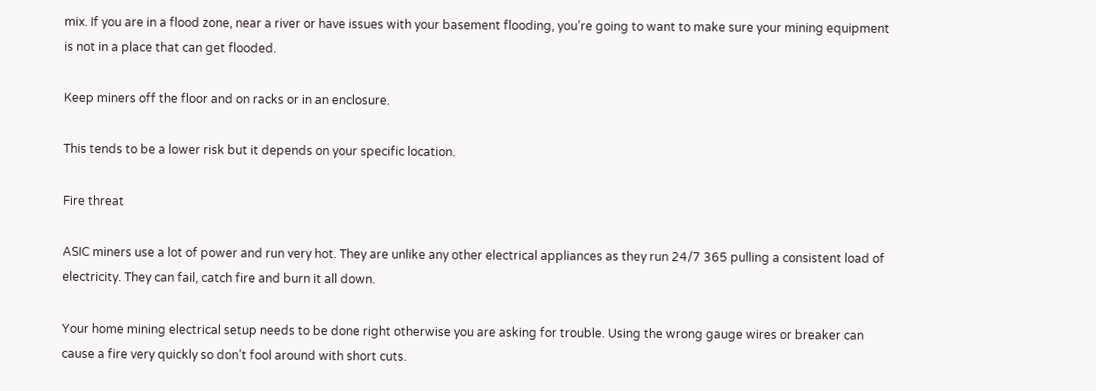mix. If you are in a flood zone, near a river or have issues with your basement flooding, you’re going to want to make sure your mining equipment is not in a place that can get flooded.

Keep miners off the floor and on racks or in an enclosure.

This tends to be a lower risk but it depends on your specific location.

Fire threat

ASIC miners use a lot of power and run very hot. They are unlike any other electrical appliances as they run 24/7 365 pulling a consistent load of electricity. They can fail, catch fire and burn it all down.

Your home mining electrical setup needs to be done right otherwise you are asking for trouble. Using the wrong gauge wires or breaker can cause a fire very quickly so don’t fool around with short cuts.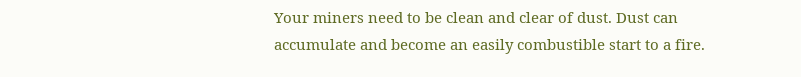Your miners need to be clean and clear of dust. Dust can accumulate and become an easily combustible start to a fire.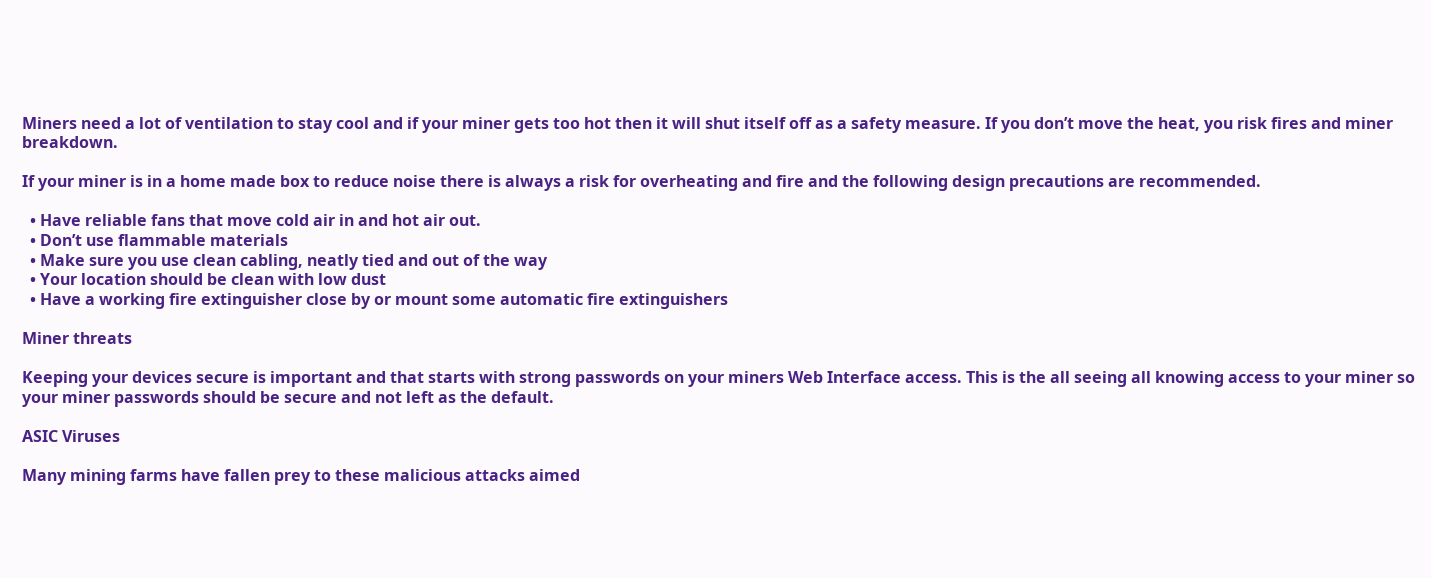Miners need a lot of ventilation to stay cool and if your miner gets too hot then it will shut itself off as a safety measure. If you don’t move the heat, you risk fires and miner breakdown.

If your miner is in a home made box to reduce noise there is always a risk for overheating and fire and the following design precautions are recommended.

  • Have reliable fans that move cold air in and hot air out.
  • Don’t use flammable materials
  • Make sure you use clean cabling, neatly tied and out of the way
  • Your location should be clean with low dust
  • Have a working fire extinguisher close by or mount some automatic fire extinguishers

Miner threats

Keeping your devices secure is important and that starts with strong passwords on your miners Web Interface access. This is the all seeing all knowing access to your miner so your miner passwords should be secure and not left as the default.

ASIC Viruses

Many mining farms have fallen prey to these malicious attacks aimed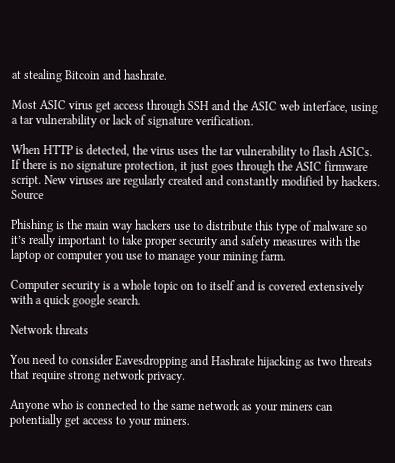at stealing Bitcoin and hashrate.

Most ASIC virus get access through SSH and the ASIC web interface, using a tar vulnerability or lack of signature verification.

When HTTP is detected, the virus uses the tar vulnerability to flash ASICs. If there is no signature protection, it just goes through the ASIC firmware script. New viruses are regularly created and constantly modified by hackers. Source

Phishing is the main way hackers use to distribute this type of malware so it’s really important to take proper security and safety measures with the laptop or computer you use to manage your mining farm.

Computer security is a whole topic on to itself and is covered extensively with a quick google search.

Network threats

You need to consider Eavesdropping and Hashrate hijacking as two threats that require strong network privacy.

Anyone who is connected to the same network as your miners can potentially get access to your miners.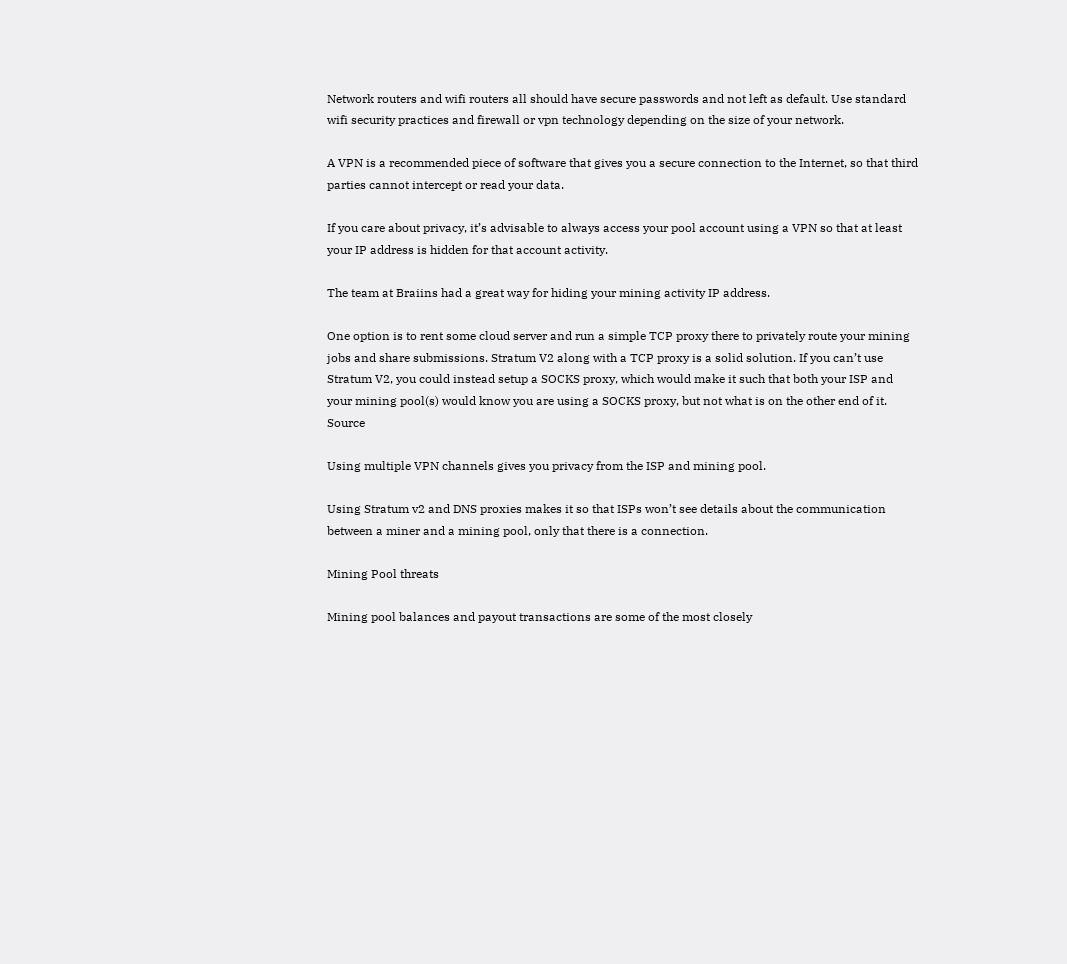Network routers and wifi routers all should have secure passwords and not left as default. Use standard wifi security practices and firewall or vpn technology depending on the size of your network.

A VPN is a recommended piece of software that gives you a secure connection to the Internet, so that third parties cannot intercept or read your data.

If you care about privacy, it’s advisable to always access your pool account using a VPN so that at least your IP address is hidden for that account activity.

The team at Braiins had a great way for hiding your mining activity IP address.

One option is to rent some cloud server and run a simple TCP proxy there to privately route your mining jobs and share submissions. Stratum V2 along with a TCP proxy is a solid solution. If you can’t use Stratum V2, you could instead setup a SOCKS proxy, which would make it such that both your ISP and your mining pool(s) would know you are using a SOCKS proxy, but not what is on the other end of it. Source

Using multiple VPN channels gives you privacy from the ISP and mining pool.

Using Stratum v2 and DNS proxies makes it so that ISPs won’t see details about the communication between a miner and a mining pool, only that there is a connection.

Mining Pool threats

Mining pool balances and payout transactions are some of the most closely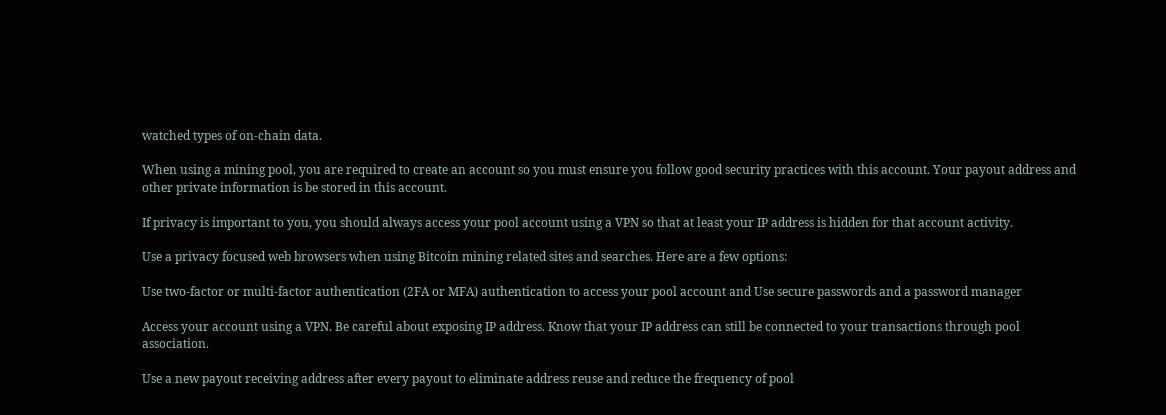watched types of on-chain data.

When using a mining pool, you are required to create an account so you must ensure you follow good security practices with this account. Your payout address and other private information is be stored in this account.

If privacy is important to you, you should always access your pool account using a VPN so that at least your IP address is hidden for that account activity.

Use a privacy focused web browsers when using Bitcoin mining related sites and searches. Here are a few options:

Use two-factor or multi-factor authentication (2FA or MFA) authentication to access your pool account and Use secure passwords and a password manager

Access your account using a VPN. Be careful about exposing IP address. Know that your IP address can still be connected to your transactions through pool association.

Use a new payout receiving address after every payout to eliminate address reuse and reduce the frequency of pool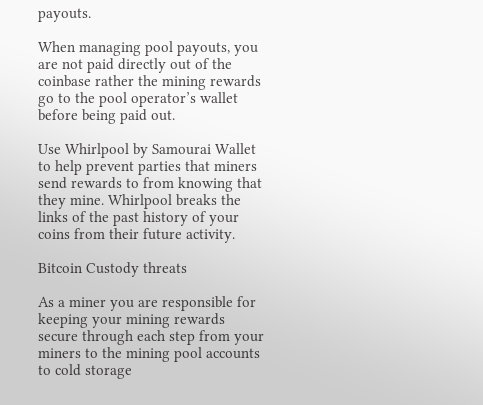payouts.

When managing pool payouts, you are not paid directly out of the coinbase rather the mining rewards go to the pool operator’s wallet before being paid out.

Use Whirlpool by Samourai Wallet to help prevent parties that miners send rewards to from knowing that they mine. Whirlpool breaks the links of the past history of your coins from their future activity.

Bitcoin Custody threats

As a miner you are responsible for keeping your mining rewards secure through each step from your miners to the mining pool accounts to cold storage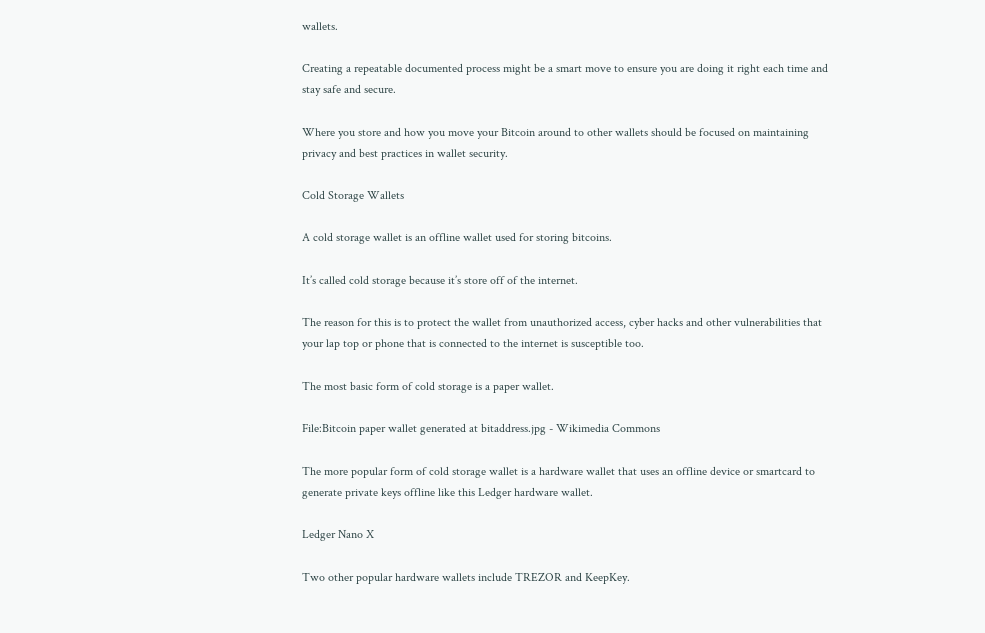wallets.

Creating a repeatable documented process might be a smart move to ensure you are doing it right each time and stay safe and secure.

Where you store and how you move your Bitcoin around to other wallets should be focused on maintaining privacy and best practices in wallet security.

Cold Storage Wallets

A cold storage wallet is an offline wallet used for storing bitcoins.

It’s called cold storage because it’s store off of the internet.

The reason for this is to protect the wallet from unauthorized access, cyber hacks and other vulnerabilities that your lap top or phone that is connected to the internet is susceptible too.

The most basic form of cold storage is a paper wallet.

File:Bitcoin paper wallet generated at bitaddress.jpg - Wikimedia Commons

The more popular form of cold storage wallet is a hardware wallet that uses an offline device or smartcard to generate private keys offline like this Ledger hardware wallet.

Ledger Nano X

Two other popular hardware wallets include TREZOR and KeepKey.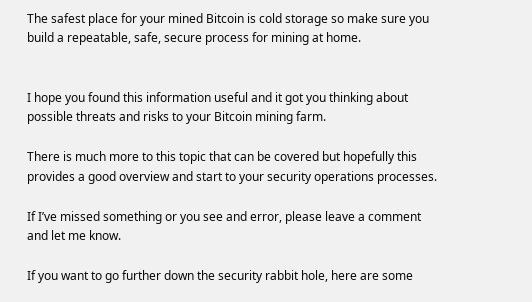The safest place for your mined Bitcoin is cold storage so make sure you build a repeatable, safe, secure process for mining at home.


I hope you found this information useful and it got you thinking about possible threats and risks to your Bitcoin mining farm.

There is much more to this topic that can be covered but hopefully this provides a good overview and start to your security operations processes.

If I’ve missed something or you see and error, please leave a comment and let me know.

If you want to go further down the security rabbit hole, here are some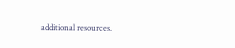additional resources.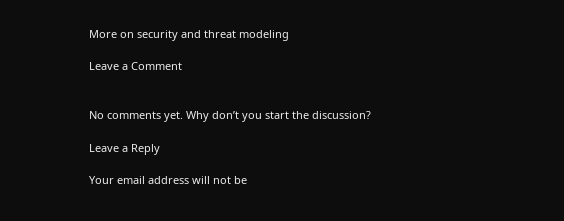More on security and threat modeling

Leave a Comment


No comments yet. Why don’t you start the discussion?

Leave a Reply

Your email address will not be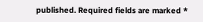published. Required fields are marked *